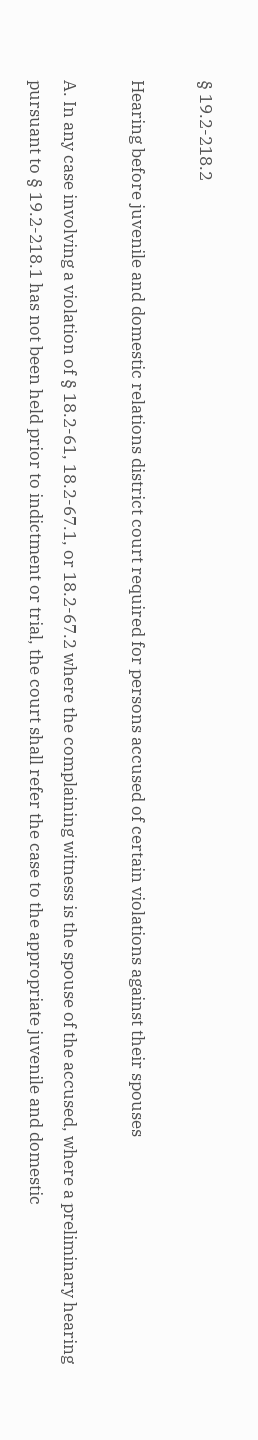§ 19.2-218.2

Hearing before juvenile and domestic relations district court required for persons accused of certain violations against their spouses

A. In any case involving a violation of § 18.2-61, 18.2-67.1, or 18.2-67.2 where the complaining witness is the spouse of the accused, where a preliminary hearing pursuant to § 19.2-218.1 has not been held prior to indictment or trial, the court shall refer the case to the appropriate juvenile and domestic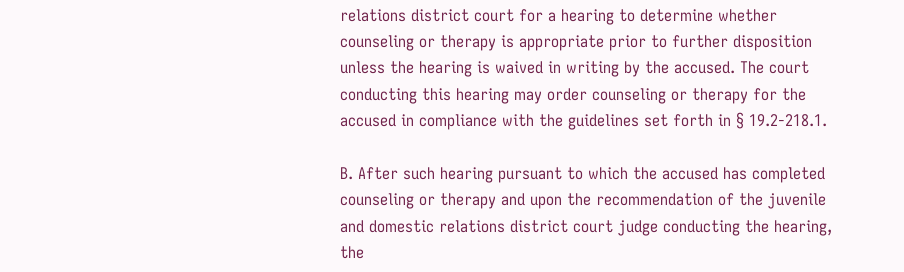relations district court for a hearing to determine whether counseling or therapy is appropriate prior to further disposition unless the hearing is waived in writing by the accused. The court conducting this hearing may order counseling or therapy for the accused in compliance with the guidelines set forth in § 19.2-218.1.

B. After such hearing pursuant to which the accused has completed counseling or therapy and upon the recommendation of the juvenile and domestic relations district court judge conducting the hearing, the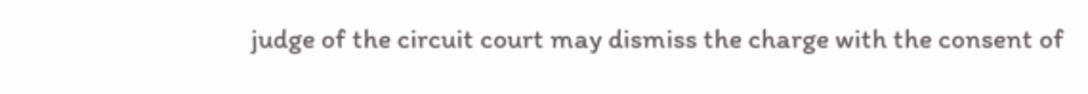judge of the circuit court may dismiss the charge with the consent of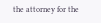the attorney for the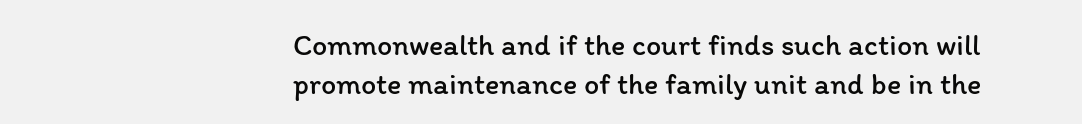Commonwealth and if the court finds such action will promote maintenance of the family unit and be in the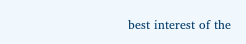best interest of the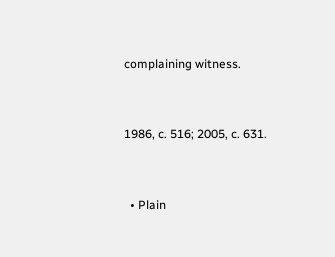complaining witness.


1986, c. 516; 2005, c. 631.


  • Plain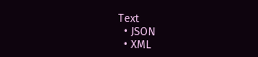Text
  • JSON
  • XML